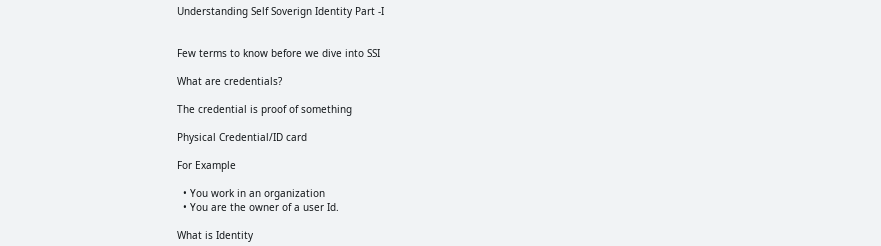Understanding Self Soverign Identity Part -I


Few terms to know before we dive into SSI

What are credentials?

The credential is proof of something

Physical Credential/ID card

For Example

  • You work in an organization
  • You are the owner of a user Id.

What is Identity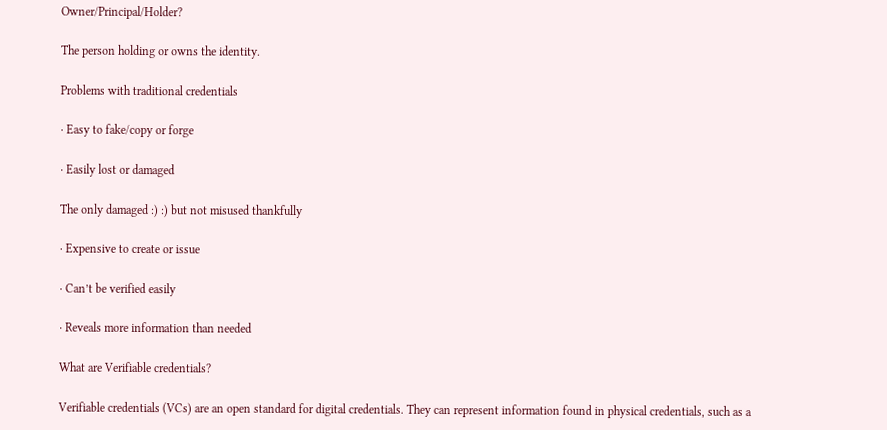Owner/Principal/Holder?

The person holding or owns the identity.

Problems with traditional credentials

· Easy to fake/copy or forge

· Easily lost or damaged

The only damaged :) :) but not misused thankfully

· Expensive to create or issue

· Can’t be verified easily

· Reveals more information than needed

What are Verifiable credentials?

Verifiable credentials (VCs) are an open standard for digital credentials. They can represent information found in physical credentials, such as a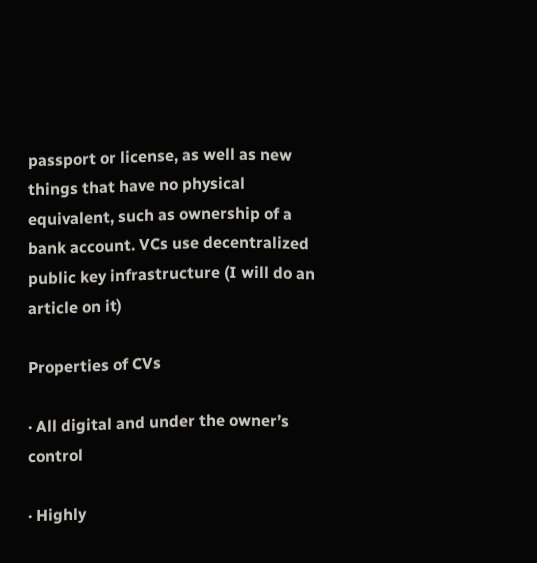passport or license, as well as new things that have no physical equivalent, such as ownership of a bank account. VCs use decentralized public key infrastructure (I will do an article on it)

Properties of CVs

· All digital and under the owner’s control

· Highly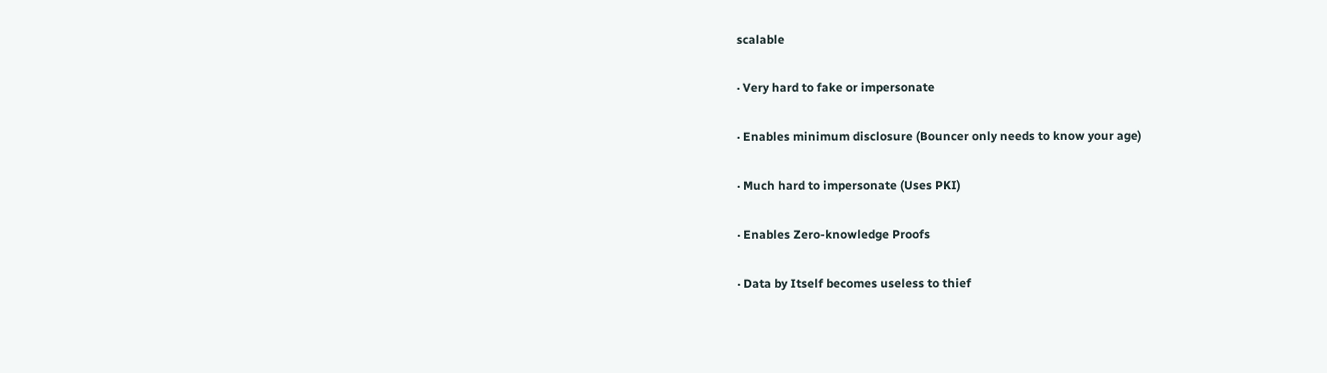scalable

· Very hard to fake or impersonate

· Enables minimum disclosure (Bouncer only needs to know your age)

· Much hard to impersonate (Uses PKI)

· Enables Zero-knowledge Proofs

· Data by Itself becomes useless to thief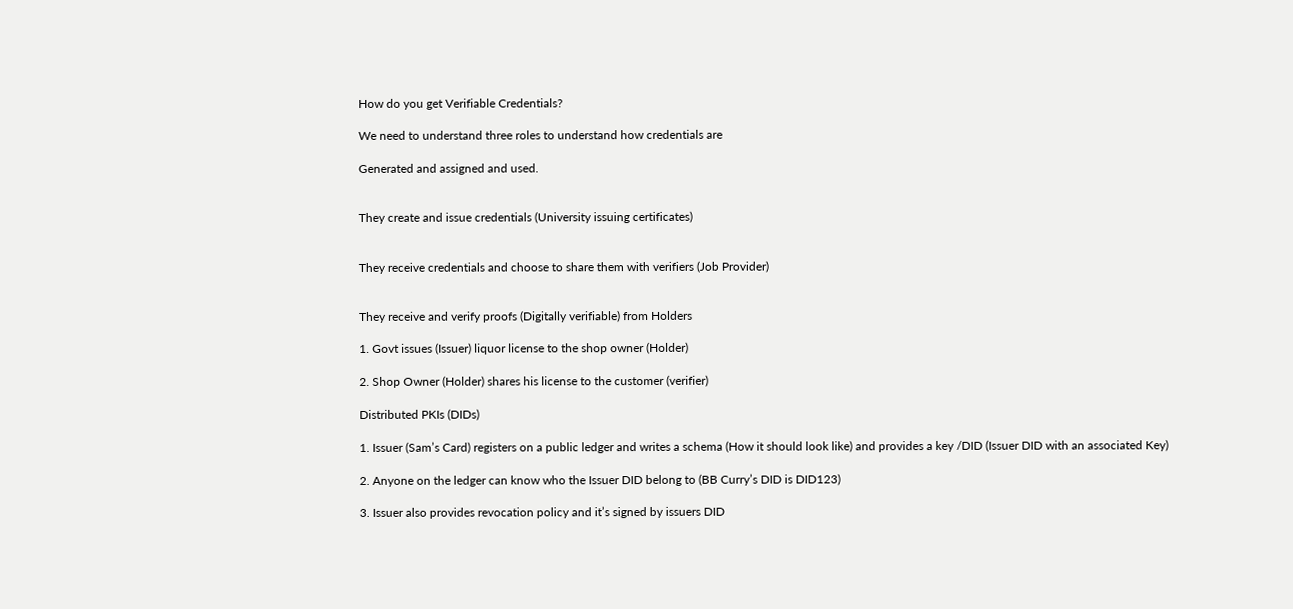How do you get Verifiable Credentials?

We need to understand three roles to understand how credentials are

Generated and assigned and used.


They create and issue credentials (University issuing certificates)


They receive credentials and choose to share them with verifiers (Job Provider)


They receive and verify proofs (Digitally verifiable) from Holders

1. Govt issues (Issuer) liquor license to the shop owner (Holder)

2. Shop Owner (Holder) shares his license to the customer (verifier)

Distributed PKIs (DIDs)

1. Issuer (Sam’s Card) registers on a public ledger and writes a schema (How it should look like) and provides a key /DID (Issuer DID with an associated Key)

2. Anyone on the ledger can know who the Issuer DID belong to (BB Curry’s DID is DID123)

3. Issuer also provides revocation policy and it’s signed by issuers DID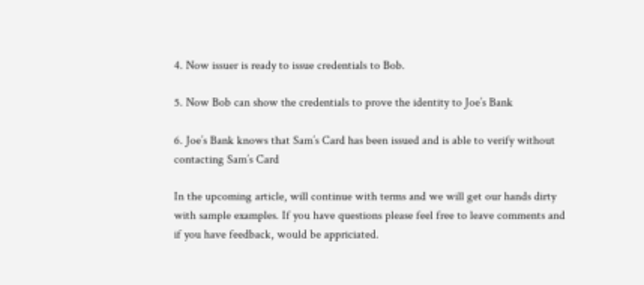4. Now issuer is ready to issue credentials to Bob.

5. Now Bob can show the credentials to prove the identity to Joe’s Bank

6. Joe’s Bank knows that Sam’s Card has been issued and is able to verify without contacting Sam’s Card

In the upcoming article, will continue with terms and we will get our hands dirty with sample examples. If you have questions please feel free to leave comments and if you have feedback, would be appriciated.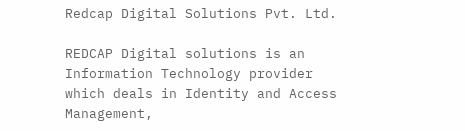Redcap Digital Solutions Pvt. Ltd.

REDCAP Digital solutions is an Information Technology provider which deals in Identity and Access Management,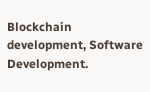Blockchain development, Software Development.